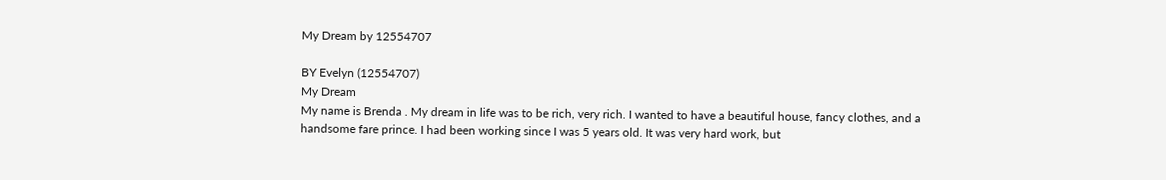My Dream by 12554707

BY Evelyn (12554707)
My Dream
My name is Brenda . My dream in life was to be rich, very rich. I wanted to have a beautiful house, fancy clothes, and a handsome fare prince. I had been working since I was 5 years old. It was very hard work, but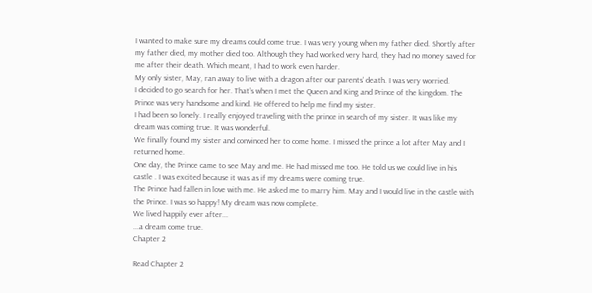I wanted to make sure my dreams could come true. I was very young when my father died. Shortly after my father died, my mother died too. Although they had worked very hard, they had no money saved for me after their death. Which meant, I had to work even harder.
My only sister, May, ran away to live with a dragon after our parents’ death. I was very worried.
I decided to go search for her. That’s when I met the Queen and King and Prince of the kingdom. The Prince was very handsome and kind. He offered to help me find my sister.
I had been so lonely. I really enjoyed traveling with the prince in search of my sister. It was like my dream was coming true. It was wonderful.
We finally found my sister and convinced her to come home. I missed the prince a lot after May and I returned home.
One day, the Prince came to see May and me. He had missed me too. He told us we could live in his castle . I was excited because it was as if my dreams were coming true.
The Prince had fallen in love with me. He asked me to marry him. May and I would live in the castle with the Prince. I was so happy! My dream was now complete.
We lived happily ever after...
...a dream come true.
Chapter 2

Read Chapter 2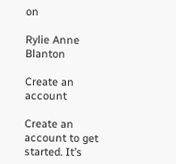on

Rylie Anne Blanton

Create an account

Create an account to get started. It’s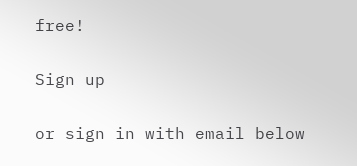free!

Sign up

or sign in with email below